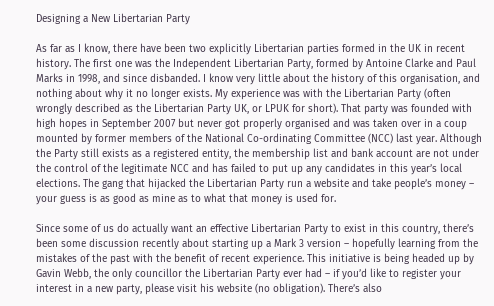Designing a New Libertarian Party

As far as I know, there have been two explicitly Libertarian parties formed in the UK in recent history. The first one was the Independent Libertarian Party, formed by Antoine Clarke and Paul Marks in 1998, and since disbanded. I know very little about the history of this organisation, and nothing about why it no longer exists. My experience was with the Libertarian Party (often wrongly described as the Libertarian Party UK, or LPUK for short). That party was founded with high hopes in September 2007 but never got properly organised and was taken over in a coup mounted by former members of the National Co-ordinating Committee (NCC) last year. Although the Party still exists as a registered entity, the membership list and bank account are not under the control of the legitimate NCC and has failed to put up any candidates in this year’s local elections. The gang that hijacked the Libertarian Party run a website and take people’s money – your guess is as good as mine as to what that money is used for.

Since some of us do actually want an effective Libertarian Party to exist in this country, there’s been some discussion recently about starting up a Mark 3 version – hopefully learning from the mistakes of the past with the benefit of recent experience. This initiative is being headed up by Gavin Webb, the only councillor the Libertarian Party ever had – if you’d like to register your interest in a new party, please visit his website (no obligation). There’s also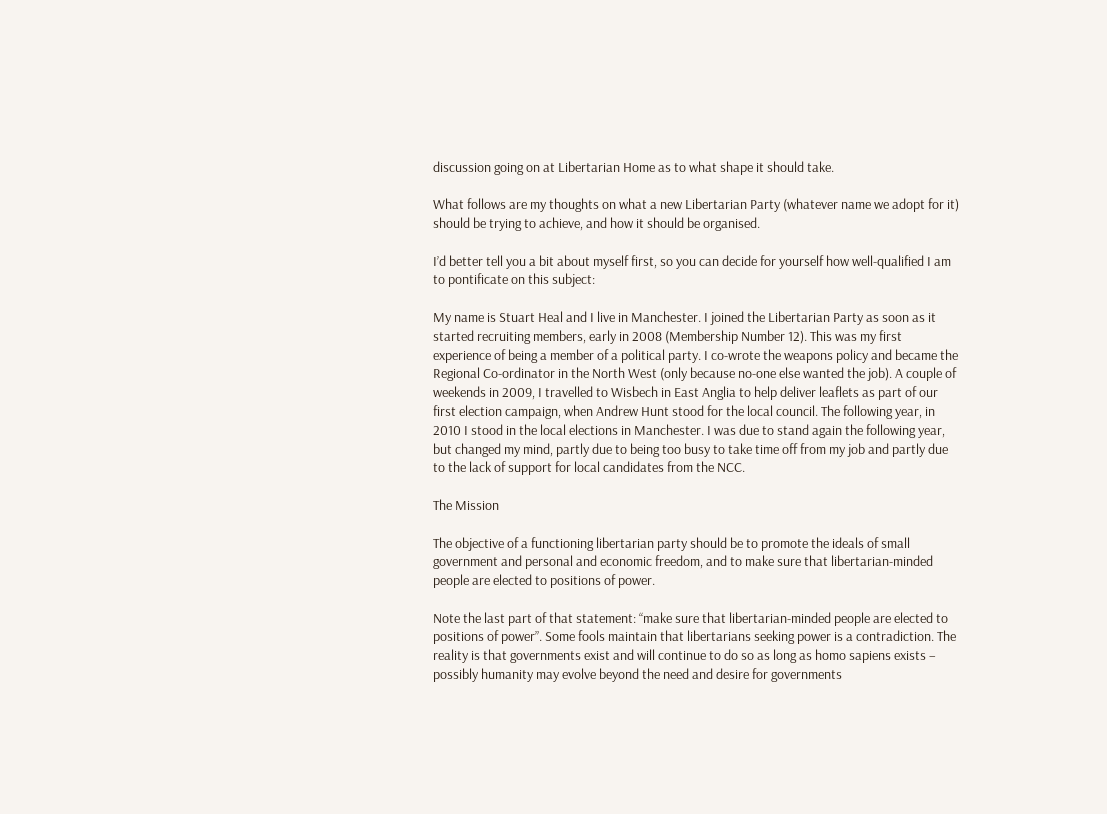discussion going on at Libertarian Home as to what shape it should take.

What follows are my thoughts on what a new Libertarian Party (whatever name we adopt for it) should be trying to achieve, and how it should be organised.

I’d better tell you a bit about myself first, so you can decide for yourself how well-qualified I am to pontificate on this subject:

My name is Stuart Heal and I live in Manchester. I joined the Libertarian Party as soon as it started recruiting members, early in 2008 (Membership Number 12). This was my first experience of being a member of a political party. I co-wrote the weapons policy and became the Regional Co-ordinator in the North West (only because no-one else wanted the job). A couple of weekends in 2009, I travelled to Wisbech in East Anglia to help deliver leaflets as part of our first election campaign, when Andrew Hunt stood for the local council. The following year, in 2010 I stood in the local elections in Manchester. I was due to stand again the following year, but changed my mind, partly due to being too busy to take time off from my job and partly due to the lack of support for local candidates from the NCC.

The Mission

The objective of a functioning libertarian party should be to promote the ideals of small government and personal and economic freedom, and to make sure that libertarian-minded people are elected to positions of power.

Note the last part of that statement: “make sure that libertarian-minded people are elected to positions of power”. Some fools maintain that libertarians seeking power is a contradiction. The reality is that governments exist and will continue to do so as long as homo sapiens exists – possibly humanity may evolve beyond the need and desire for governments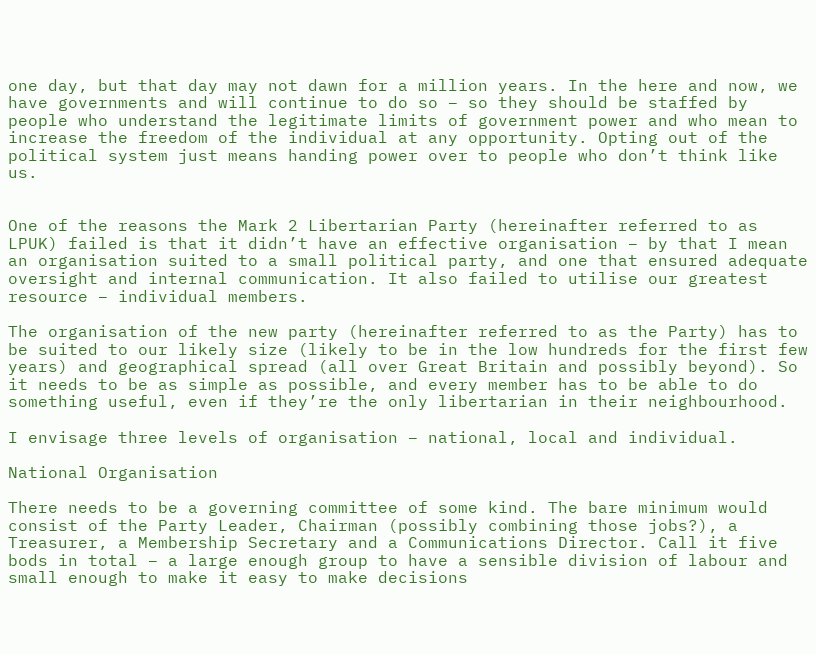one day, but that day may not dawn for a million years. In the here and now, we have governments and will continue to do so – so they should be staffed by people who understand the legitimate limits of government power and who mean to increase the freedom of the individual at any opportunity. Opting out of the political system just means handing power over to people who don’t think like us.


One of the reasons the Mark 2 Libertarian Party (hereinafter referred to as LPUK) failed is that it didn’t have an effective organisation – by that I mean an organisation suited to a small political party, and one that ensured adequate oversight and internal communication. It also failed to utilise our greatest resource – individual members.

The organisation of the new party (hereinafter referred to as the Party) has to be suited to our likely size (likely to be in the low hundreds for the first few years) and geographical spread (all over Great Britain and possibly beyond). So it needs to be as simple as possible, and every member has to be able to do something useful, even if they’re the only libertarian in their neighbourhood.

I envisage three levels of organisation – national, local and individual.

National Organisation

There needs to be a governing committee of some kind. The bare minimum would consist of the Party Leader, Chairman (possibly combining those jobs?), a Treasurer, a Membership Secretary and a Communications Director. Call it five bods in total – a large enough group to have a sensible division of labour and small enough to make it easy to make decisions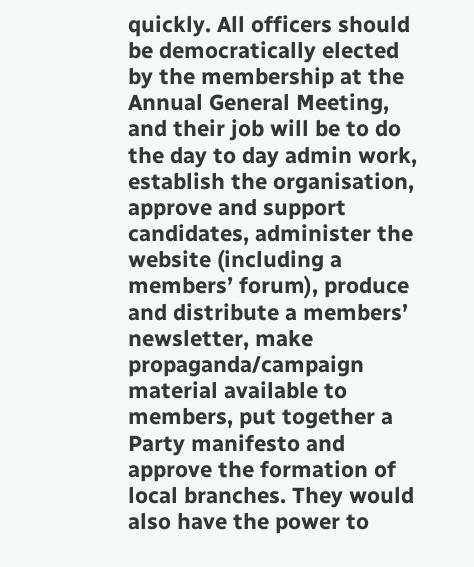quickly. All officers should be democratically elected by the membership at the Annual General Meeting, and their job will be to do the day to day admin work, establish the organisation, approve and support candidates, administer the website (including a members’ forum), produce and distribute a members’ newsletter, make propaganda/campaign material available to members, put together a Party manifesto and approve the formation of local branches. They would also have the power to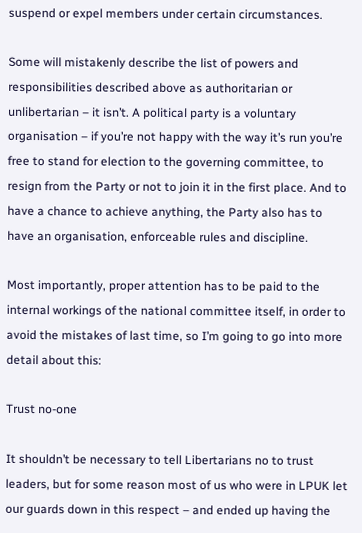suspend or expel members under certain circumstances.

Some will mistakenly describe the list of powers and responsibilities described above as authoritarian or unlibertarian – it isn’t. A political party is a voluntary organisation – if you’re not happy with the way it’s run you’re free to stand for election to the governing committee, to resign from the Party or not to join it in the first place. And to have a chance to achieve anything, the Party also has to have an organisation, enforceable rules and discipline.

Most importantly, proper attention has to be paid to the internal workings of the national committee itself, in order to avoid the mistakes of last time, so I’m going to go into more detail about this:

Trust no-one

It shouldn’t be necessary to tell Libertarians no to trust leaders, but for some reason most of us who were in LPUK let our guards down in this respect – and ended up having the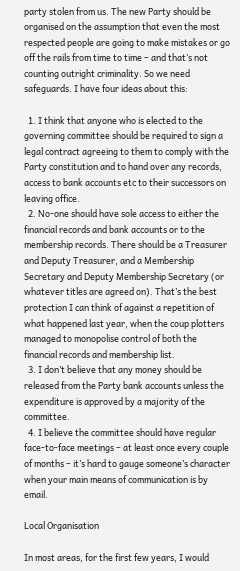party stolen from us. The new Party should be organised on the assumption that even the most respected people are going to make mistakes or go off the rails from time to time – and that’s not counting outright criminality. So we need safeguards. I have four ideas about this:

  1. I think that anyone who is elected to the governing committee should be required to sign a legal contract agreeing to them to comply with the Party constitution and to hand over any records, access to bank accounts etc to their successors on leaving office.
  2. No-one should have sole access to either the financial records and bank accounts or to the membership records. There should be a Treasurer and Deputy Treasurer, and a Membership Secretary and Deputy Membership Secretary (or whatever titles are agreed on). That’s the best protection I can think of against a repetition of what happened last year, when the coup plotters managed to monopolise control of both the financial records and membership list.
  3. I don’t believe that any money should be released from the Party bank accounts unless the expenditure is approved by a majority of the committee.
  4. I believe the committee should have regular face-to-face meetings – at least once every couple of months – it’s hard to gauge someone’s character when your main means of communication is by email.

Local Organisation

In most areas, for the first few years, I would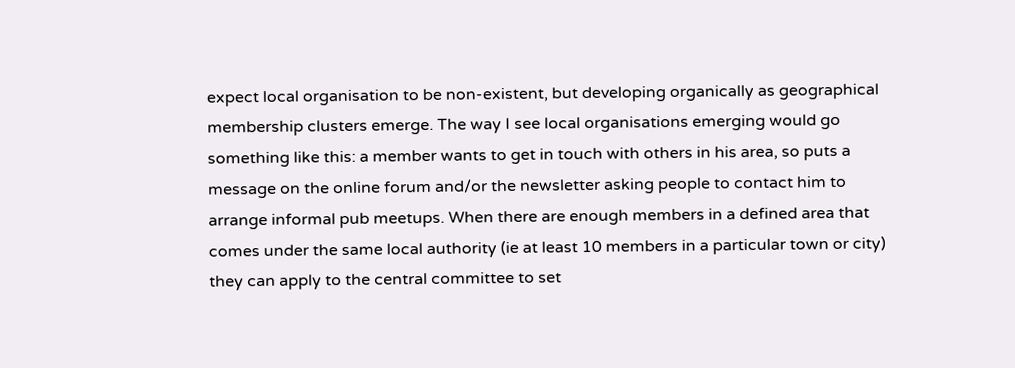expect local organisation to be non-existent, but developing organically as geographical membership clusters emerge. The way I see local organisations emerging would go something like this: a member wants to get in touch with others in his area, so puts a message on the online forum and/or the newsletter asking people to contact him to arrange informal pub meetups. When there are enough members in a defined area that comes under the same local authority (ie at least 10 members in a particular town or city) they can apply to the central committee to set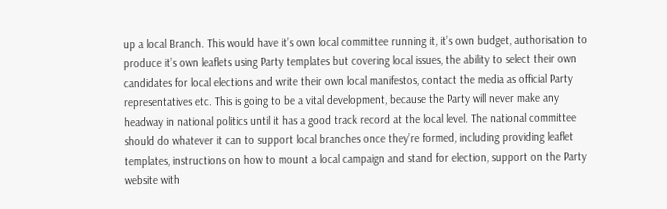up a local Branch. This would have it’s own local committee running it, it’s own budget, authorisation to produce it’s own leaflets using Party templates but covering local issues, the ability to select their own candidates for local elections and write their own local manifestos, contact the media as official Party representatives etc. This is going to be a vital development, because the Party will never make any headway in national politics until it has a good track record at the local level. The national committee should do whatever it can to support local branches once they’re formed, including providing leaflet templates, instructions on how to mount a local campaign and stand for election, support on the Party website with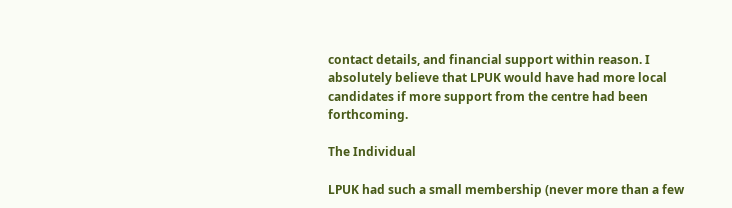contact details, and financial support within reason. I absolutely believe that LPUK would have had more local candidates if more support from the centre had been forthcoming.

The Individual

LPUK had such a small membership (never more than a few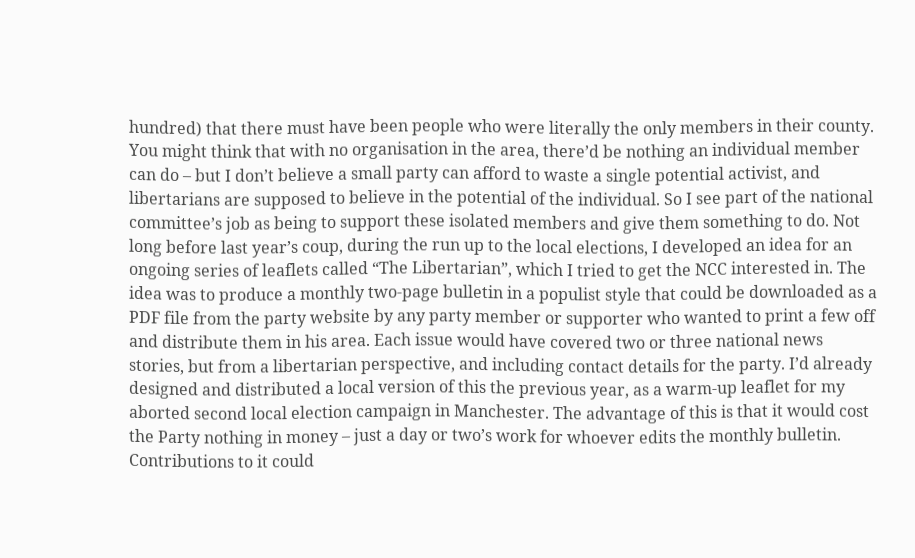hundred) that there must have been people who were literally the only members in their county. You might think that with no organisation in the area, there’d be nothing an individual member can do – but I don’t believe a small party can afford to waste a single potential activist, and libertarians are supposed to believe in the potential of the individual. So I see part of the national committee’s job as being to support these isolated members and give them something to do. Not long before last year’s coup, during the run up to the local elections, I developed an idea for an ongoing series of leaflets called “The Libertarian”, which I tried to get the NCC interested in. The idea was to produce a monthly two-page bulletin in a populist style that could be downloaded as a PDF file from the party website by any party member or supporter who wanted to print a few off and distribute them in his area. Each issue would have covered two or three national news stories, but from a libertarian perspective, and including contact details for the party. I’d already designed and distributed a local version of this the previous year, as a warm-up leaflet for my aborted second local election campaign in Manchester. The advantage of this is that it would cost the Party nothing in money – just a day or two’s work for whoever edits the monthly bulletin. Contributions to it could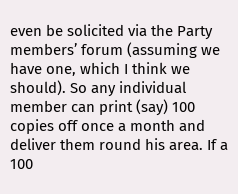even be solicited via the Party members’ forum (assuming we have one, which I think we should). So any individual member can print (say) 100 copies off once a month and deliver them round his area. If a 100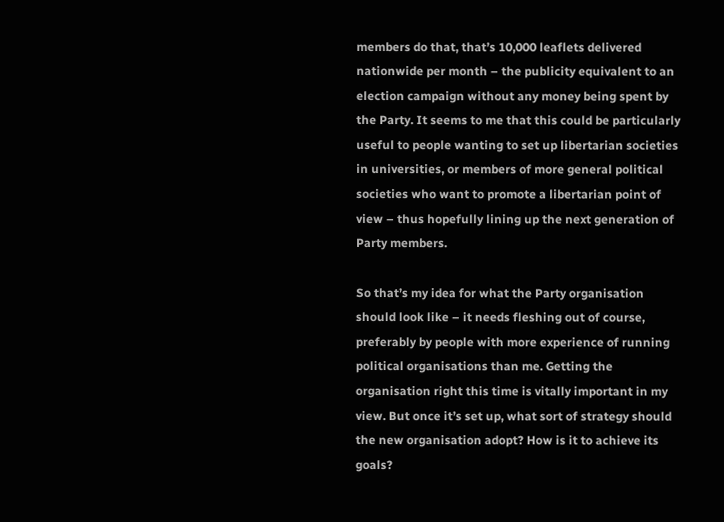members do that, that’s 10,000 leaflets delivered nationwide per month – the publicity equivalent to an election campaign without any money being spent by the Party. It seems to me that this could be particularly useful to people wanting to set up libertarian societies in universities, or members of more general political societies who want to promote a libertarian point of view – thus hopefully lining up the next generation of Party members.

So that’s my idea for what the Party organisation should look like – it needs fleshing out of course, preferably by people with more experience of running political organisations than me. Getting the organisation right this time is vitally important in my view. But once it’s set up, what sort of strategy should the new organisation adopt? How is it to achieve its goals?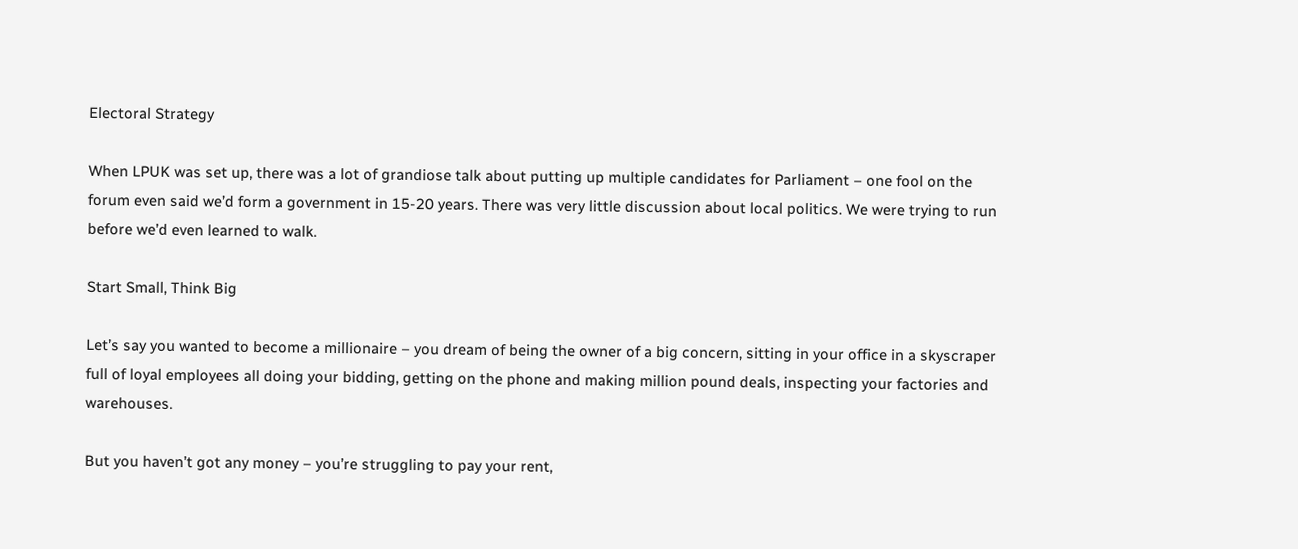Electoral Strategy

When LPUK was set up, there was a lot of grandiose talk about putting up multiple candidates for Parliament – one fool on the forum even said we’d form a government in 15-20 years. There was very little discussion about local politics. We were trying to run before we’d even learned to walk.

Start Small, Think Big

Let’s say you wanted to become a millionaire – you dream of being the owner of a big concern, sitting in your office in a skyscraper full of loyal employees all doing your bidding, getting on the phone and making million pound deals, inspecting your factories and warehouses.

But you haven’t got any money – you’re struggling to pay your rent,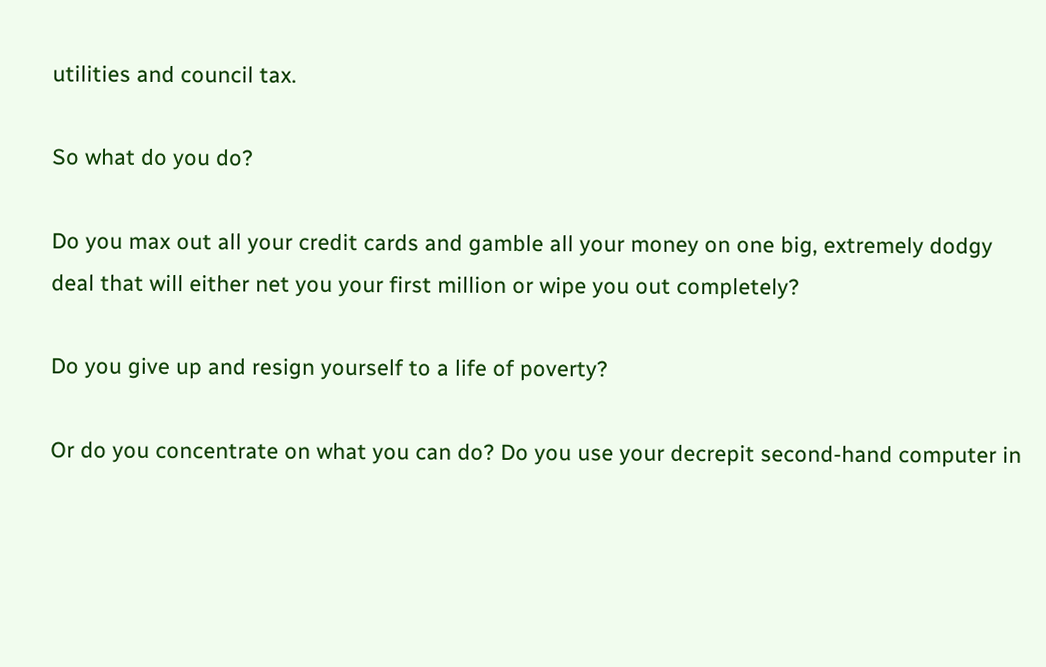utilities and council tax.

So what do you do?

Do you max out all your credit cards and gamble all your money on one big, extremely dodgy deal that will either net you your first million or wipe you out completely?

Do you give up and resign yourself to a life of poverty?

Or do you concentrate on what you can do? Do you use your decrepit second-hand computer in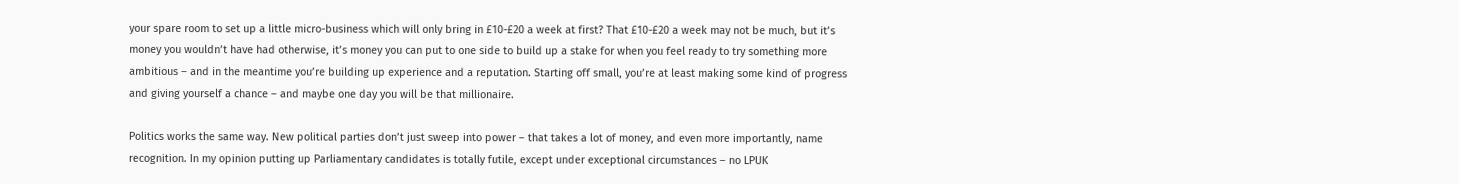your spare room to set up a little micro-business which will only bring in £10-£20 a week at first? That £10-£20 a week may not be much, but it’s money you wouldn’t have had otherwise, it’s money you can put to one side to build up a stake for when you feel ready to try something more ambitious – and in the meantime you’re building up experience and a reputation. Starting off small, you’re at least making some kind of progress and giving yourself a chance – and maybe one day you will be that millionaire.

Politics works the same way. New political parties don’t just sweep into power – that takes a lot of money, and even more importantly, name recognition. In my opinion putting up Parliamentary candidates is totally futile, except under exceptional circumstances – no LPUK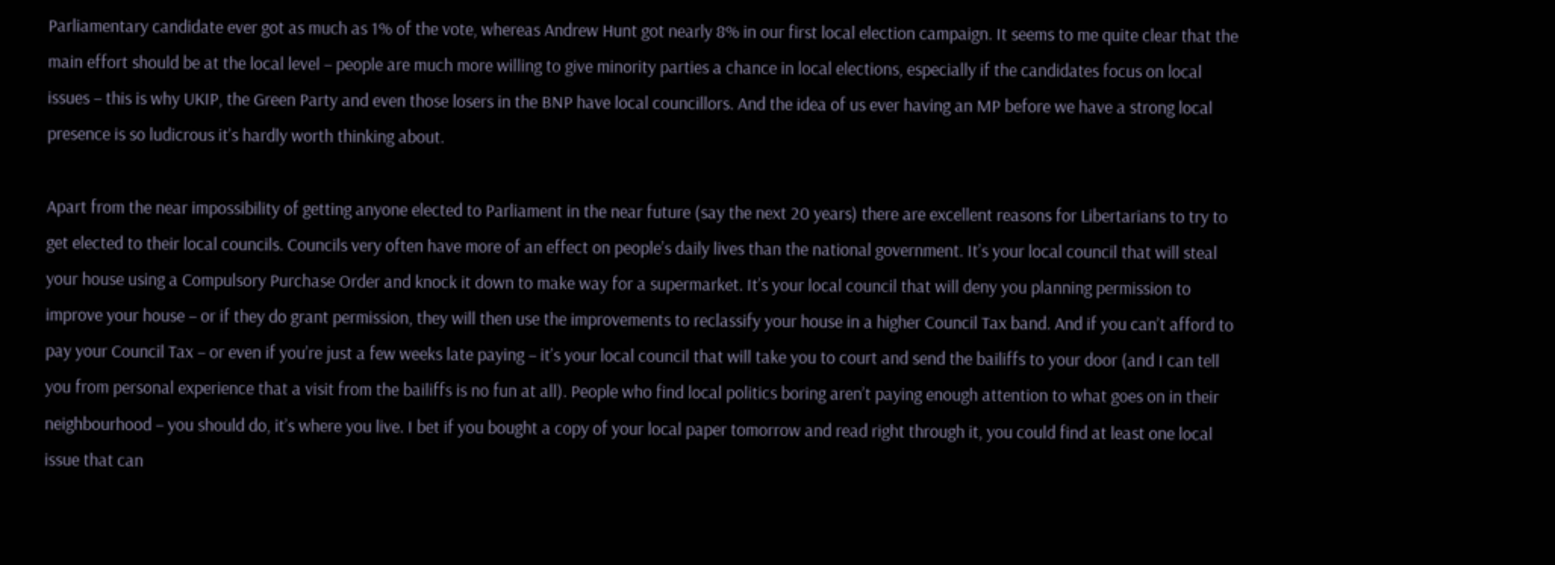Parliamentary candidate ever got as much as 1% of the vote, whereas Andrew Hunt got nearly 8% in our first local election campaign. It seems to me quite clear that the main effort should be at the local level – people are much more willing to give minority parties a chance in local elections, especially if the candidates focus on local issues – this is why UKIP, the Green Party and even those losers in the BNP have local councillors. And the idea of us ever having an MP before we have a strong local presence is so ludicrous it’s hardly worth thinking about.

Apart from the near impossibility of getting anyone elected to Parliament in the near future (say the next 20 years) there are excellent reasons for Libertarians to try to get elected to their local councils. Councils very often have more of an effect on people’s daily lives than the national government. It’s your local council that will steal your house using a Compulsory Purchase Order and knock it down to make way for a supermarket. It’s your local council that will deny you planning permission to improve your house – or if they do grant permission, they will then use the improvements to reclassify your house in a higher Council Tax band. And if you can’t afford to pay your Council Tax – or even if you’re just a few weeks late paying – it’s your local council that will take you to court and send the bailiffs to your door (and I can tell you from personal experience that a visit from the bailiffs is no fun at all). People who find local politics boring aren’t paying enough attention to what goes on in their neighbourhood – you should do, it’s where you live. I bet if you bought a copy of your local paper tomorrow and read right through it, you could find at least one local issue that can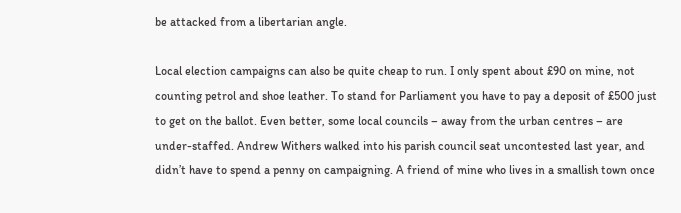be attacked from a libertarian angle.

Local election campaigns can also be quite cheap to run. I only spent about £90 on mine, not counting petrol and shoe leather. To stand for Parliament you have to pay a deposit of £500 just to get on the ballot. Even better, some local councils – away from the urban centres – are under-staffed. Andrew Withers walked into his parish council seat uncontested last year, and didn’t have to spend a penny on campaigning. A friend of mine who lives in a smallish town once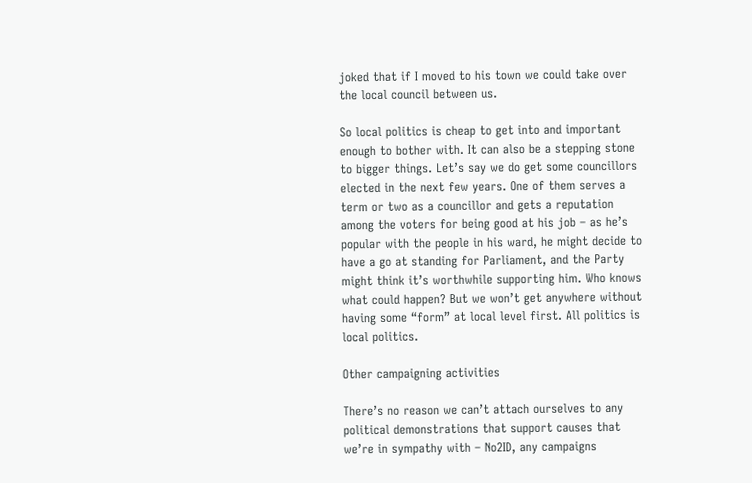joked that if I moved to his town we could take over the local council between us.

So local politics is cheap to get into and important enough to bother with. It can also be a stepping stone to bigger things. Let’s say we do get some councillors elected in the next few years. One of them serves a term or two as a councillor and gets a reputation among the voters for being good at his job – as he’s popular with the people in his ward, he might decide to have a go at standing for Parliament, and the Party might think it’s worthwhile supporting him. Who knows what could happen? But we won’t get anywhere without having some “form” at local level first. All politics is local politics.

Other campaigning activities

There’s no reason we can’t attach ourselves to any political demonstrations that support causes that we’re in sympathy with – No2ID, any campaigns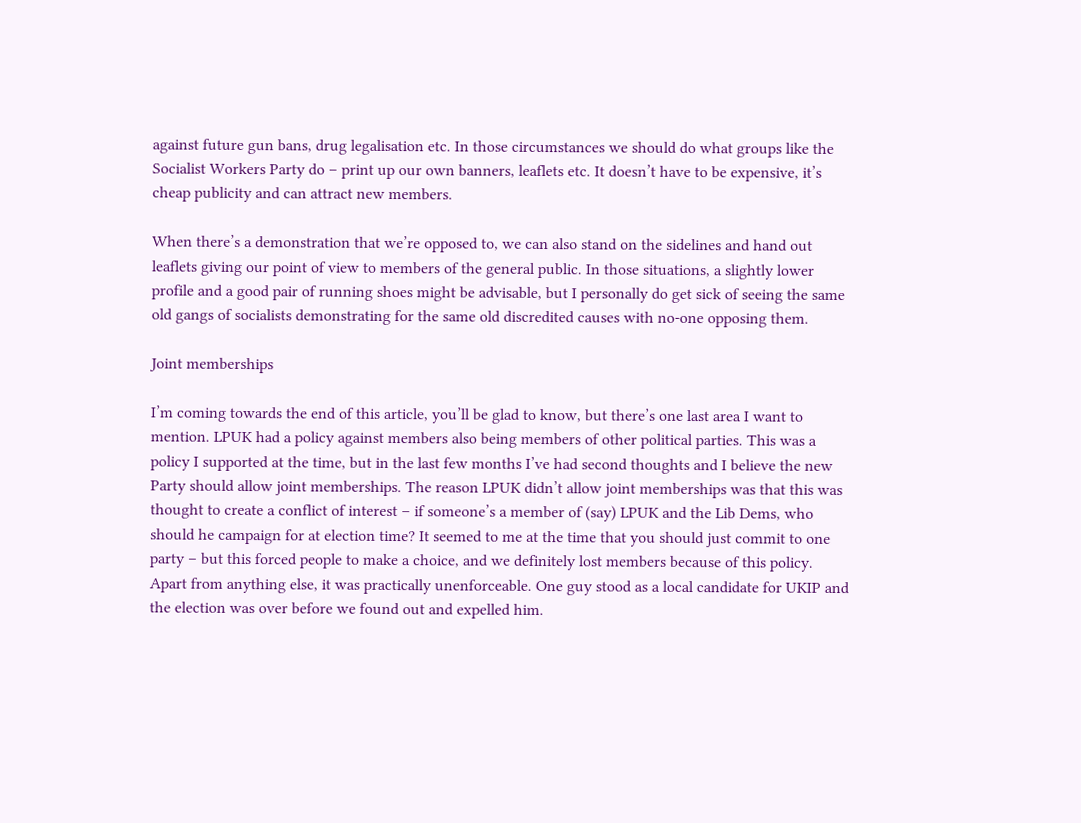against future gun bans, drug legalisation etc. In those circumstances we should do what groups like the Socialist Workers Party do – print up our own banners, leaflets etc. It doesn’t have to be expensive, it’s cheap publicity and can attract new members.

When there’s a demonstration that we’re opposed to, we can also stand on the sidelines and hand out leaflets giving our point of view to members of the general public. In those situations, a slightly lower profile and a good pair of running shoes might be advisable, but I personally do get sick of seeing the same old gangs of socialists demonstrating for the same old discredited causes with no-one opposing them.

Joint memberships

I’m coming towards the end of this article, you’ll be glad to know, but there’s one last area I want to mention. LPUK had a policy against members also being members of other political parties. This was a policy I supported at the time, but in the last few months I’ve had second thoughts and I believe the new Party should allow joint memberships. The reason LPUK didn’t allow joint memberships was that this was thought to create a conflict of interest – if someone’s a member of (say) LPUK and the Lib Dems, who should he campaign for at election time? It seemed to me at the time that you should just commit to one party – but this forced people to make a choice, and we definitely lost members because of this policy. Apart from anything else, it was practically unenforceable. One guy stood as a local candidate for UKIP and the election was over before we found out and expelled him.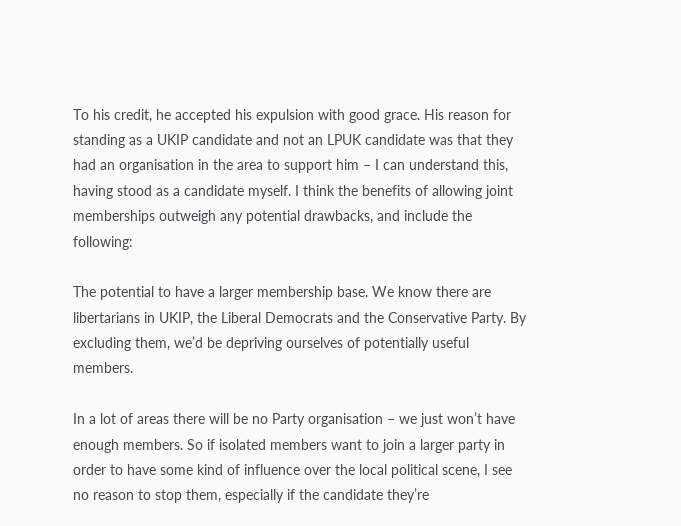To his credit, he accepted his expulsion with good grace. His reason for standing as a UKIP candidate and not an LPUK candidate was that they had an organisation in the area to support him – I can understand this, having stood as a candidate myself. I think the benefits of allowing joint memberships outweigh any potential drawbacks, and include the following:

The potential to have a larger membership base. We know there are libertarians in UKIP, the Liberal Democrats and the Conservative Party. By excluding them, we’d be depriving ourselves of potentially useful members.

In a lot of areas there will be no Party organisation – we just won’t have enough members. So if isolated members want to join a larger party in order to have some kind of influence over the local political scene, I see no reason to stop them, especially if the candidate they’re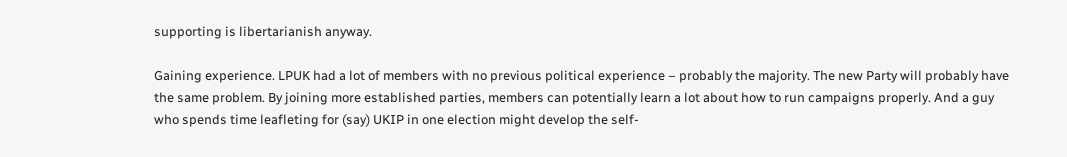supporting is libertarianish anyway.

Gaining experience. LPUK had a lot of members with no previous political experience – probably the majority. The new Party will probably have the same problem. By joining more established parties, members can potentially learn a lot about how to run campaigns properly. And a guy who spends time leafleting for (say) UKIP in one election might develop the self-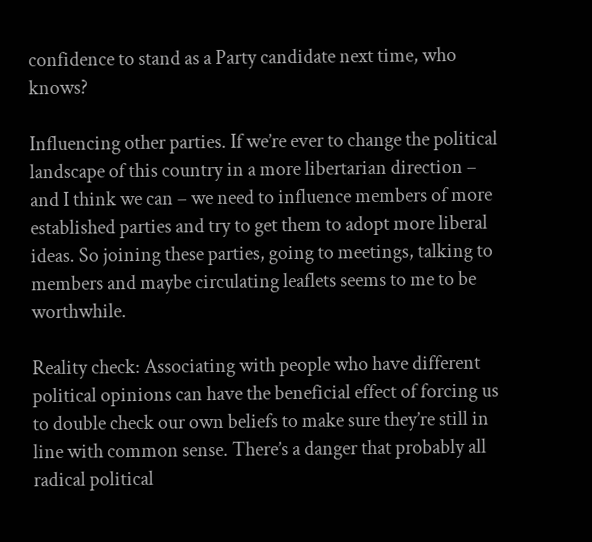confidence to stand as a Party candidate next time, who knows?

Influencing other parties. If we’re ever to change the political landscape of this country in a more libertarian direction – and I think we can – we need to influence members of more established parties and try to get them to adopt more liberal ideas. So joining these parties, going to meetings, talking to members and maybe circulating leaflets seems to me to be worthwhile.

Reality check: Associating with people who have different political opinions can have the beneficial effect of forcing us to double check our own beliefs to make sure they’re still in line with common sense. There’s a danger that probably all radical political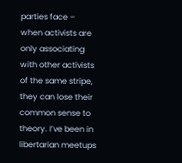parties face – when activists are only associating with other activists of the same stripe, they can lose their common sense to theory. I’ve been in libertarian meetups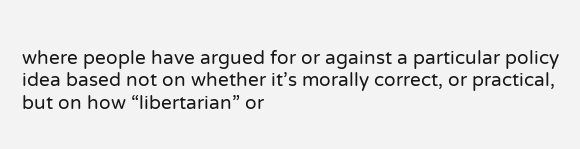where people have argued for or against a particular policy idea based not on whether it’s morally correct, or practical, but on how “libertarian” or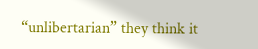“unlibertarian” they think it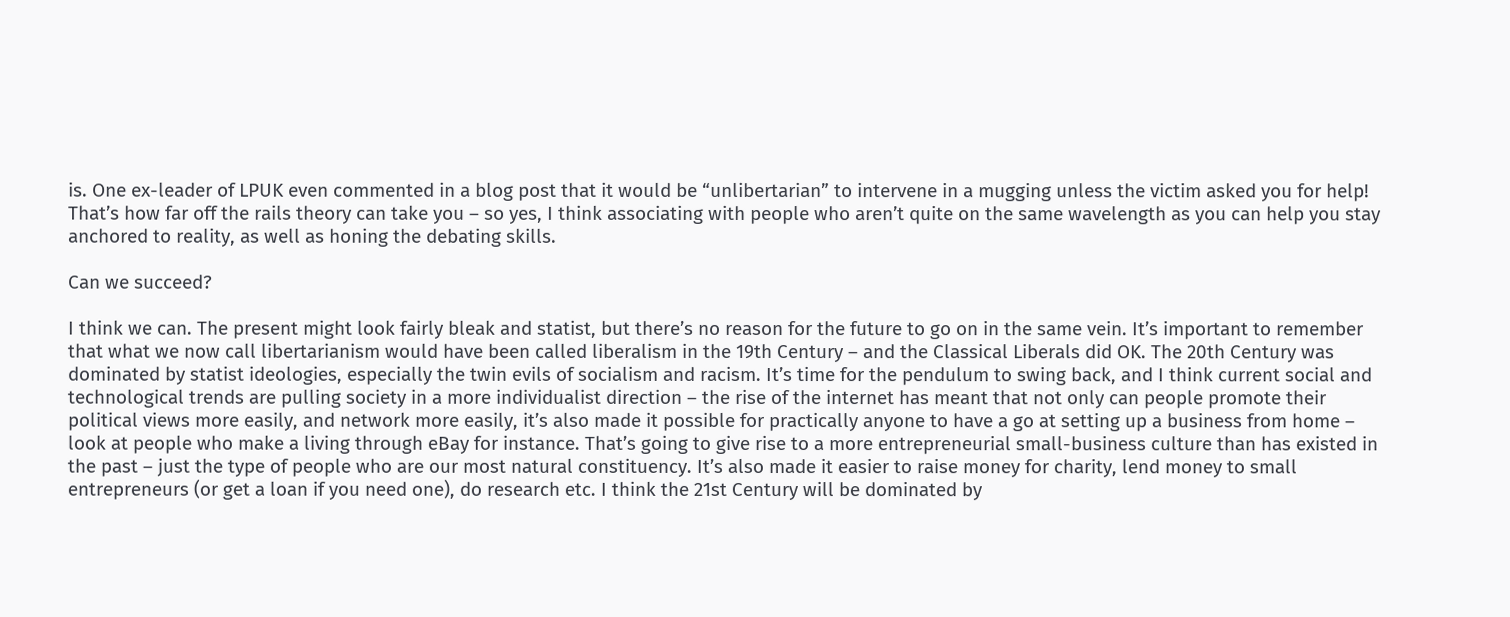is. One ex-leader of LPUK even commented in a blog post that it would be “unlibertarian” to intervene in a mugging unless the victim asked you for help! That’s how far off the rails theory can take you – so yes, I think associating with people who aren’t quite on the same wavelength as you can help you stay anchored to reality, as well as honing the debating skills.

Can we succeed?

I think we can. The present might look fairly bleak and statist, but there’s no reason for the future to go on in the same vein. It’s important to remember that what we now call libertarianism would have been called liberalism in the 19th Century – and the Classical Liberals did OK. The 20th Century was dominated by statist ideologies, especially the twin evils of socialism and racism. It’s time for the pendulum to swing back, and I think current social and technological trends are pulling society in a more individualist direction – the rise of the internet has meant that not only can people promote their political views more easily, and network more easily, it’s also made it possible for practically anyone to have a go at setting up a business from home – look at people who make a living through eBay for instance. That’s going to give rise to a more entrepreneurial small-business culture than has existed in the past – just the type of people who are our most natural constituency. It’s also made it easier to raise money for charity, lend money to small entrepreneurs (or get a loan if you need one), do research etc. I think the 21st Century will be dominated by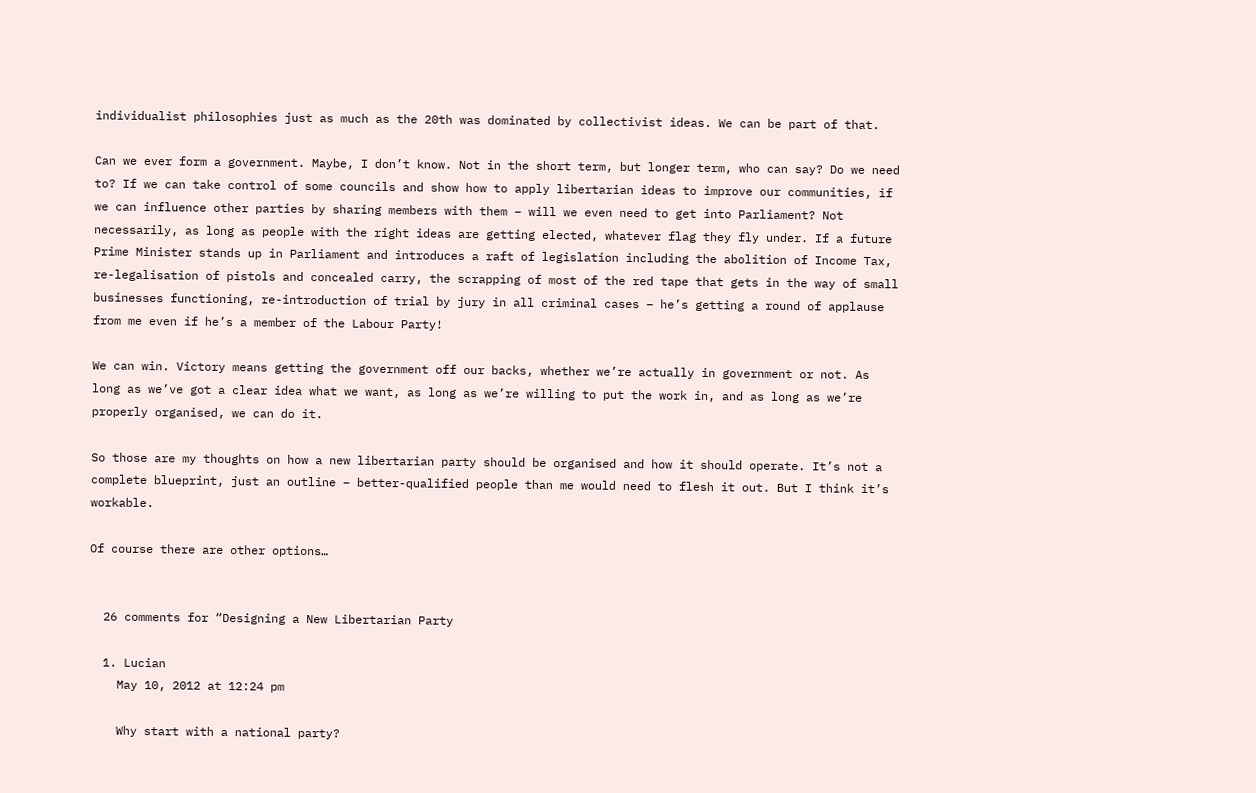individualist philosophies just as much as the 20th was dominated by collectivist ideas. We can be part of that.

Can we ever form a government. Maybe, I don’t know. Not in the short term, but longer term, who can say? Do we need to? If we can take control of some councils and show how to apply libertarian ideas to improve our communities, if we can influence other parties by sharing members with them – will we even need to get into Parliament? Not necessarily, as long as people with the right ideas are getting elected, whatever flag they fly under. If a future Prime Minister stands up in Parliament and introduces a raft of legislation including the abolition of Income Tax, re-legalisation of pistols and concealed carry, the scrapping of most of the red tape that gets in the way of small businesses functioning, re-introduction of trial by jury in all criminal cases – he’s getting a round of applause from me even if he’s a member of the Labour Party!

We can win. Victory means getting the government off our backs, whether we’re actually in government or not. As long as we’ve got a clear idea what we want, as long as we’re willing to put the work in, and as long as we’re properly organised, we can do it.

So those are my thoughts on how a new libertarian party should be organised and how it should operate. It’s not a complete blueprint, just an outline – better-qualified people than me would need to flesh it out. But I think it’s workable.

Of course there are other options…


  26 comments for “Designing a New Libertarian Party

  1. Lucian
    May 10, 2012 at 12:24 pm

    Why start with a national party?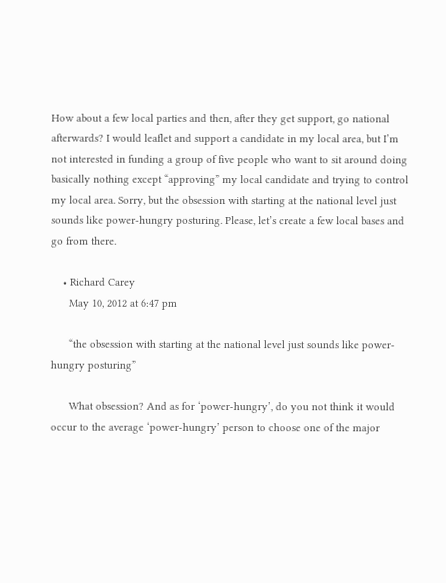How about a few local parties and then, after they get support, go national afterwards? I would leaflet and support a candidate in my local area, but I’m not interested in funding a group of five people who want to sit around doing basically nothing except “approving” my local candidate and trying to control my local area. Sorry, but the obsession with starting at the national level just sounds like power-hungry posturing. Please, let’s create a few local bases and go from there.

    • Richard Carey
      May 10, 2012 at 6:47 pm

      “the obsession with starting at the national level just sounds like power-hungry posturing”

      What obsession? And as for ‘power-hungry’, do you not think it would occur to the average ‘power-hungry’ person to choose one of the major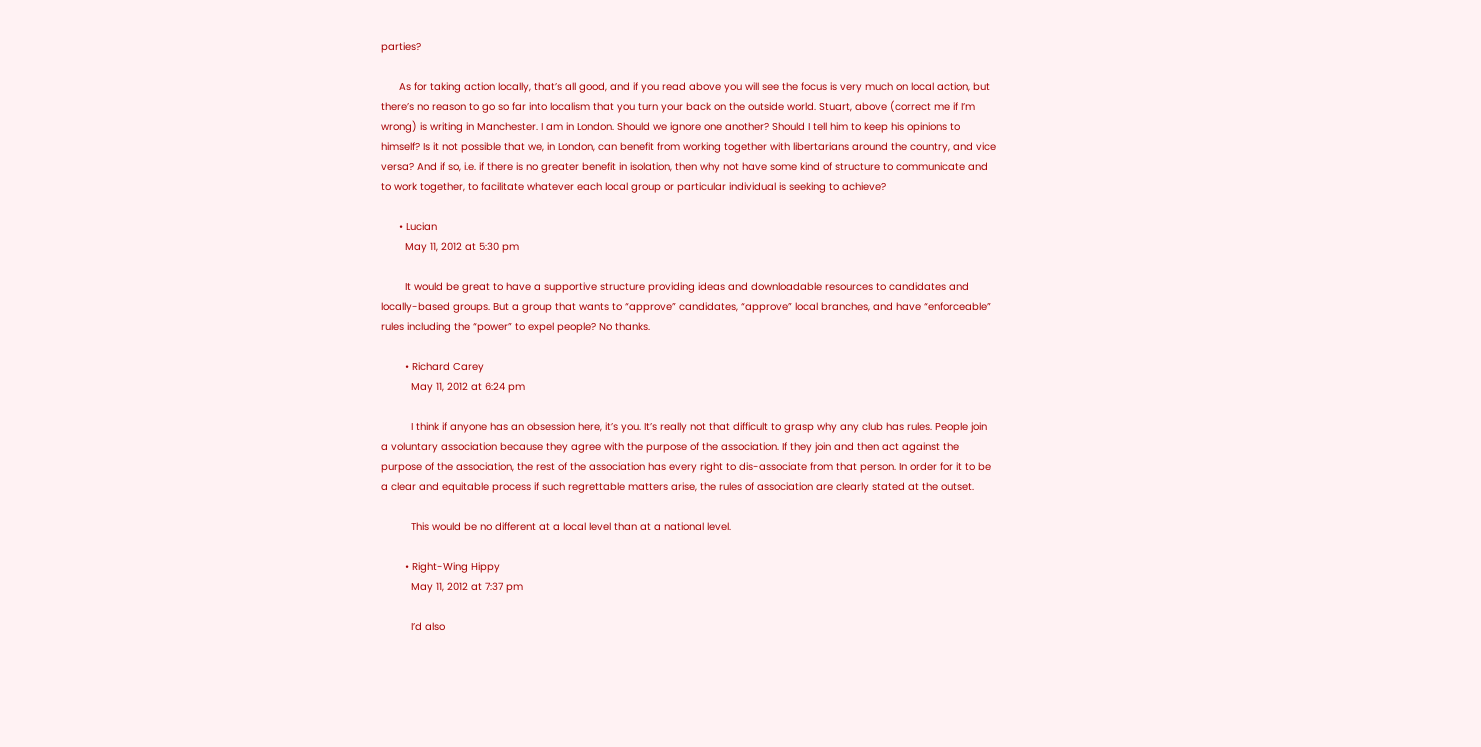parties?

      As for taking action locally, that’s all good, and if you read above you will see the focus is very much on local action, but there’s no reason to go so far into localism that you turn your back on the outside world. Stuart, above (correct me if I’m wrong) is writing in Manchester. I am in London. Should we ignore one another? Should I tell him to keep his opinions to himself? Is it not possible that we, in London, can benefit from working together with libertarians around the country, and vice versa? And if so, i.e. if there is no greater benefit in isolation, then why not have some kind of structure to communicate and to work together, to facilitate whatever each local group or particular individual is seeking to achieve?

      • Lucian
        May 11, 2012 at 5:30 pm

        It would be great to have a supportive structure providing ideas and downloadable resources to candidates and locally-based groups. But a group that wants to “approve” candidates, “approve” local branches, and have “enforceable” rules including the “power” to expel people? No thanks.

        • Richard Carey
          May 11, 2012 at 6:24 pm

          I think if anyone has an obsession here, it’s you. It’s really not that difficult to grasp why any club has rules. People join a voluntary association because they agree with the purpose of the association. If they join and then act against the purpose of the association, the rest of the association has every right to dis-associate from that person. In order for it to be a clear and equitable process if such regrettable matters arise, the rules of association are clearly stated at the outset.

          This would be no different at a local level than at a national level.

        • Right-Wing Hippy
          May 11, 2012 at 7:37 pm

          I’d also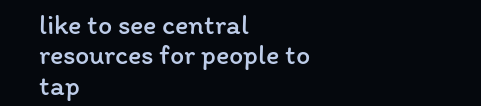like to see central resources for people to tap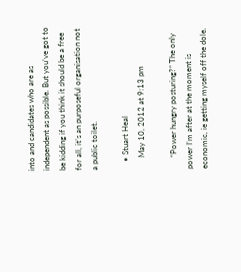into and candidates who are as independent as possible. But you’ve got to be kidding if you think it should be a free for all, it’s an purposeful organisation not a public toilet.

    • Stuart Heal
      May 10, 2012 at 9:13 pm

      “Power hungry posturing?” The only power I’m after at the moment is economic, ie getting myself off the dole.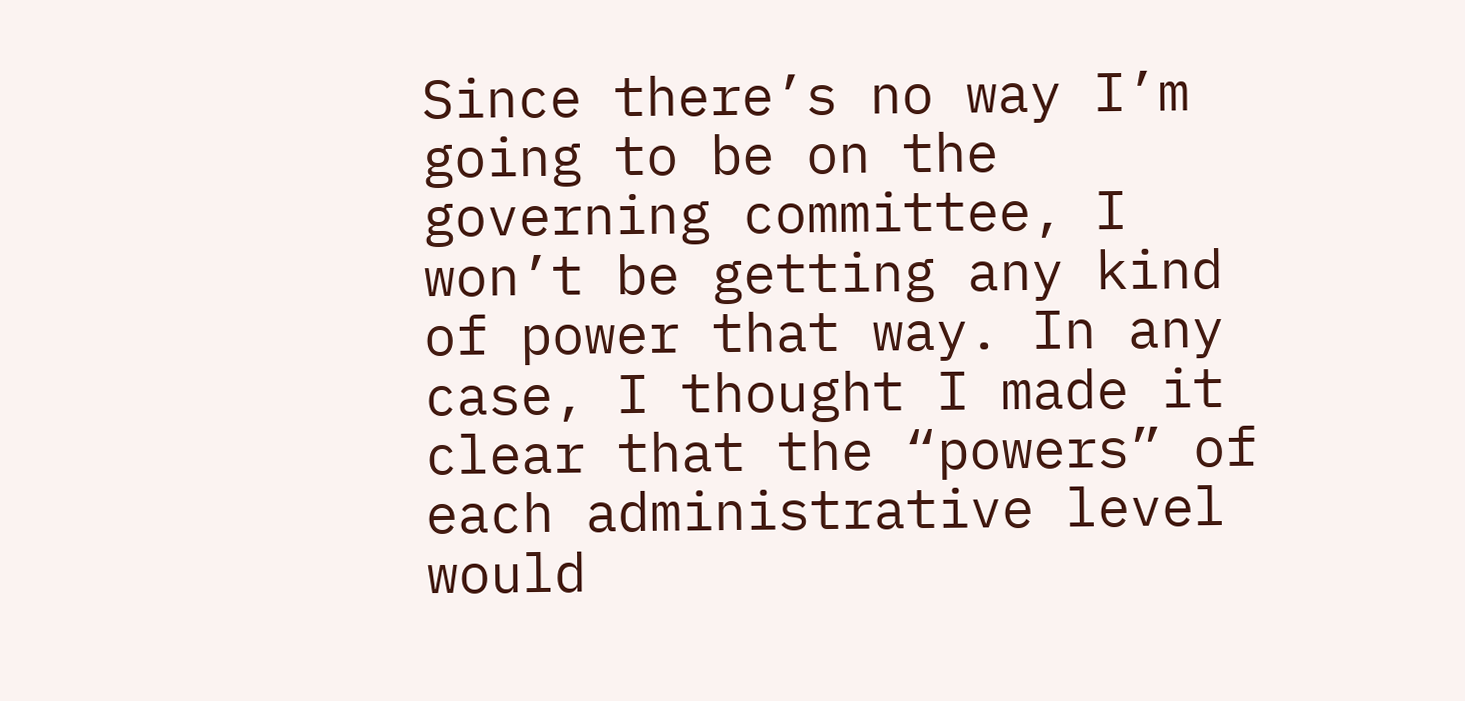Since there’s no way I’m going to be on the governing committee, I won’t be getting any kind of power that way. In any case, I thought I made it clear that the “powers” of each administrative level would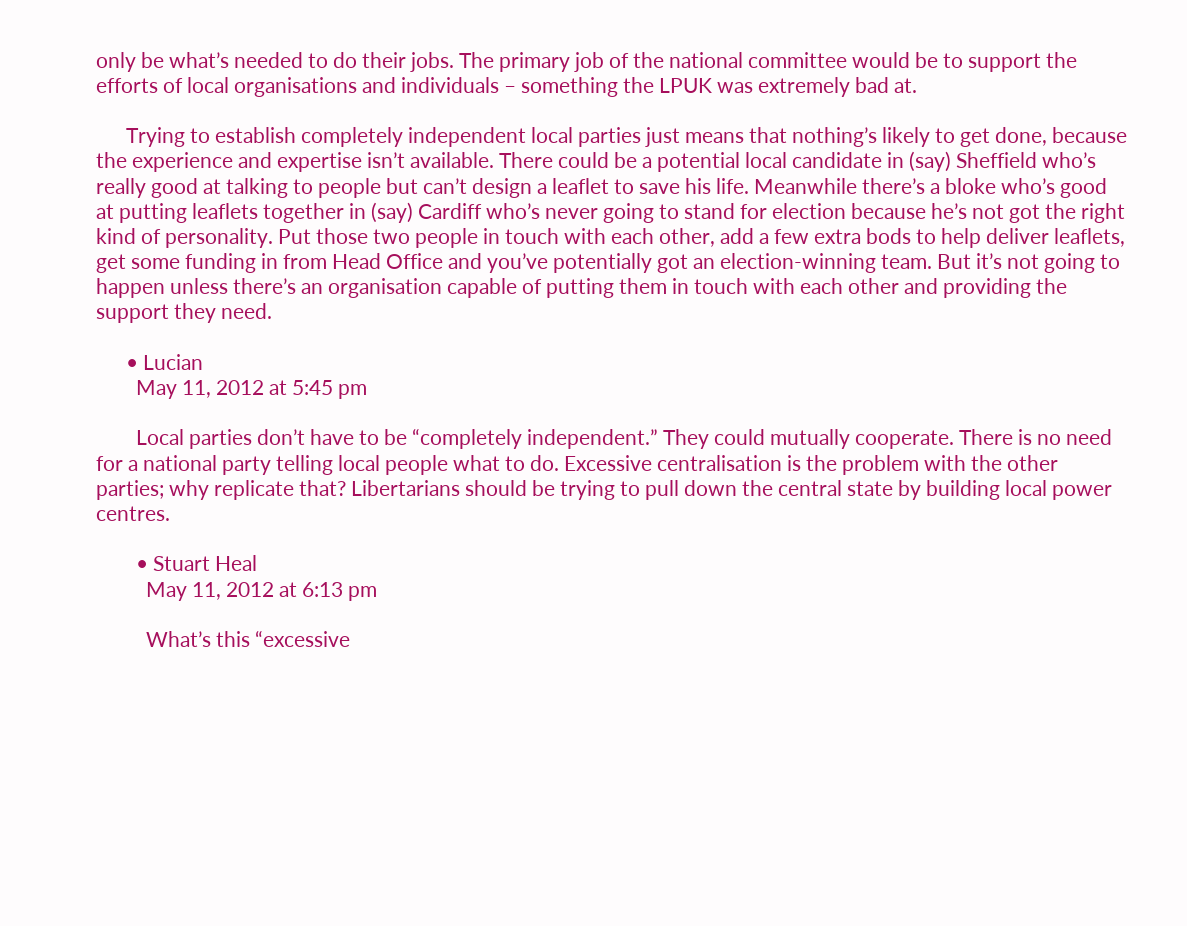only be what’s needed to do their jobs. The primary job of the national committee would be to support the efforts of local organisations and individuals – something the LPUK was extremely bad at.

      Trying to establish completely independent local parties just means that nothing’s likely to get done, because the experience and expertise isn’t available. There could be a potential local candidate in (say) Sheffield who’s really good at talking to people but can’t design a leaflet to save his life. Meanwhile there’s a bloke who’s good at putting leaflets together in (say) Cardiff who’s never going to stand for election because he’s not got the right kind of personality. Put those two people in touch with each other, add a few extra bods to help deliver leaflets, get some funding in from Head Office and you’ve potentially got an election-winning team. But it’s not going to happen unless there’s an organisation capable of putting them in touch with each other and providing the support they need.

      • Lucian
        May 11, 2012 at 5:45 pm

        Local parties don’t have to be “completely independent.” They could mutually cooperate. There is no need for a national party telling local people what to do. Excessive centralisation is the problem with the other parties; why replicate that? Libertarians should be trying to pull down the central state by building local power centres.

        • Stuart Heal
          May 11, 2012 at 6:13 pm

          What’s this “excessive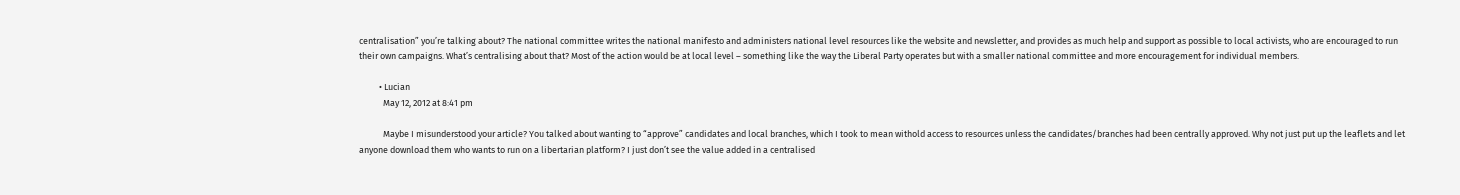centralisation” you’re talking about? The national committee writes the national manifesto and administers national level resources like the website and newsletter, and provides as much help and support as possible to local activists, who are encouraged to run their own campaigns. What’s centralising about that? Most of the action would be at local level – something like the way the Liberal Party operates but with a smaller national committee and more encouragement for individual members.

          • Lucian
            May 12, 2012 at 8:41 pm

            Maybe I misunderstood your article? You talked about wanting to “approve” candidates and local branches, which I took to mean withold access to resources unless the candidates/branches had been centrally approved. Why not just put up the leaflets and let anyone download them who wants to run on a libertarian platform? I just don’t see the value added in a centralised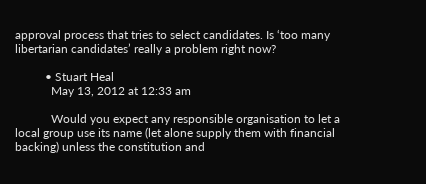approval process that tries to select candidates. Is ‘too many libertarian candidates’ really a problem right now?

          • Stuart Heal
            May 13, 2012 at 12:33 am

            Would you expect any responsible organisation to let a local group use its name (let alone supply them with financial backing) unless the constitution and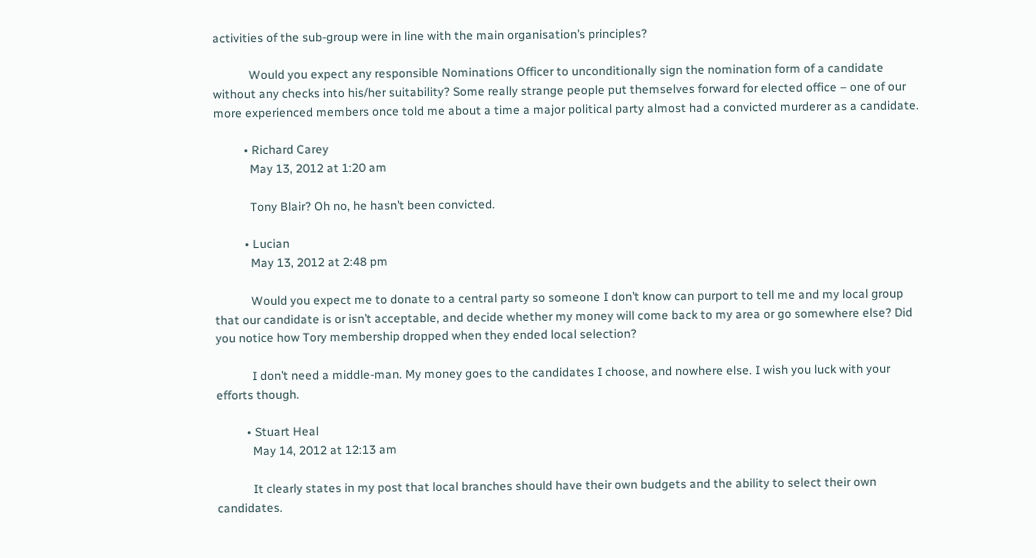activities of the sub-group were in line with the main organisation’s principles?

            Would you expect any responsible Nominations Officer to unconditionally sign the nomination form of a candidate without any checks into his/her suitability? Some really strange people put themselves forward for elected office – one of our more experienced members once told me about a time a major political party almost had a convicted murderer as a candidate.

          • Richard Carey
            May 13, 2012 at 1:20 am

            Tony Blair? Oh no, he hasn’t been convicted.

          • Lucian
            May 13, 2012 at 2:48 pm

            Would you expect me to donate to a central party so someone I don’t know can purport to tell me and my local group that our candidate is or isn’t acceptable, and decide whether my money will come back to my area or go somewhere else? Did you notice how Tory membership dropped when they ended local selection?

            I don’t need a middle-man. My money goes to the candidates I choose, and nowhere else. I wish you luck with your efforts though.

          • Stuart Heal
            May 14, 2012 at 12:13 am

            It clearly states in my post that local branches should have their own budgets and the ability to select their own candidates.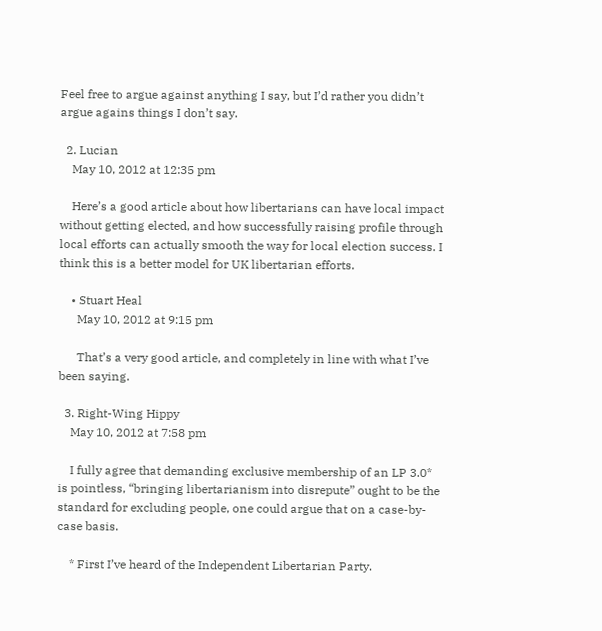Feel free to argue against anything I say, but I’d rather you didn’t argue agains things I don’t say.

  2. Lucian
    May 10, 2012 at 12:35 pm

    Here’s a good article about how libertarians can have local impact without getting elected, and how successfully raising profile through local efforts can actually smooth the way for local election success. I think this is a better model for UK libertarian efforts.

    • Stuart Heal
      May 10, 2012 at 9:15 pm

      That’s a very good article, and completely in line with what I’ve been saying.

  3. Right-Wing Hippy
    May 10, 2012 at 7:58 pm

    I fully agree that demanding exclusive membership of an LP 3.0* is pointless, “bringing libertarianism into disrepute” ought to be the standard for excluding people, one could argue that on a case-by-case basis.

    * First I’ve heard of the Independent Libertarian Party.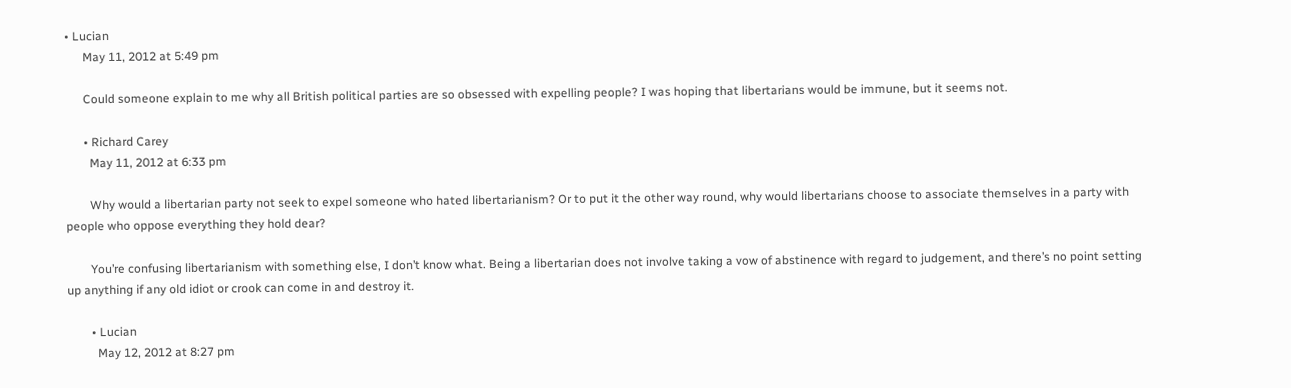• Lucian
      May 11, 2012 at 5:49 pm

      Could someone explain to me why all British political parties are so obsessed with expelling people? I was hoping that libertarians would be immune, but it seems not.

      • Richard Carey
        May 11, 2012 at 6:33 pm

        Why would a libertarian party not seek to expel someone who hated libertarianism? Or to put it the other way round, why would libertarians choose to associate themselves in a party with people who oppose everything they hold dear?

        You’re confusing libertarianism with something else, I don’t know what. Being a libertarian does not involve taking a vow of abstinence with regard to judgement, and there’s no point setting up anything if any old idiot or crook can come in and destroy it.

        • Lucian
          May 12, 2012 at 8:27 pm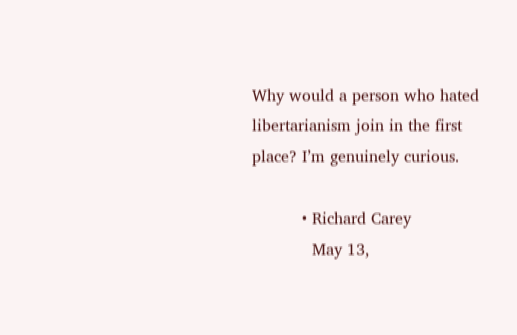Why would a person who hated libertarianism join in the first place? I’m genuinely curious.

          • Richard Carey
            May 13,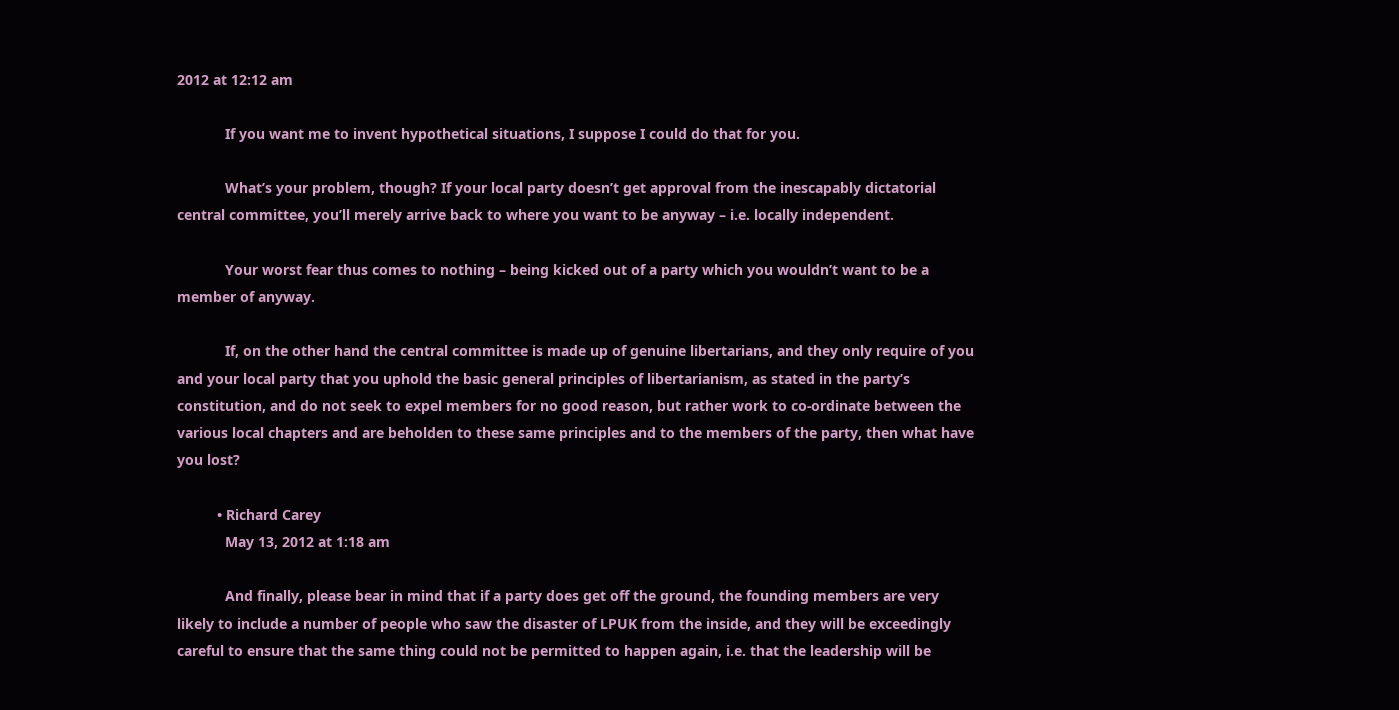2012 at 12:12 am

            If you want me to invent hypothetical situations, I suppose I could do that for you.

            What’s your problem, though? If your local party doesn’t get approval from the inescapably dictatorial central committee, you’ll merely arrive back to where you want to be anyway – i.e. locally independent.

            Your worst fear thus comes to nothing – being kicked out of a party which you wouldn’t want to be a member of anyway.

            If, on the other hand the central committee is made up of genuine libertarians, and they only require of you and your local party that you uphold the basic general principles of libertarianism, as stated in the party’s constitution, and do not seek to expel members for no good reason, but rather work to co-ordinate between the various local chapters and are beholden to these same principles and to the members of the party, then what have you lost?

          • Richard Carey
            May 13, 2012 at 1:18 am

            And finally, please bear in mind that if a party does get off the ground, the founding members are very likely to include a number of people who saw the disaster of LPUK from the inside, and they will be exceedingly careful to ensure that the same thing could not be permitted to happen again, i.e. that the leadership will be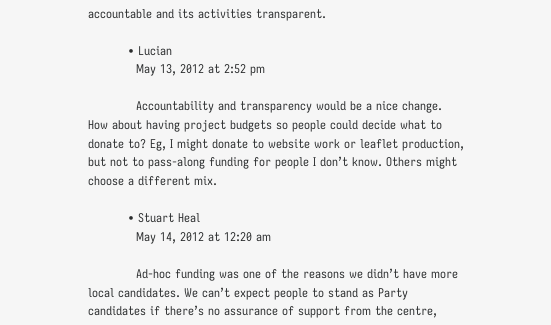accountable and its activities transparent.

          • Lucian
            May 13, 2012 at 2:52 pm

            Accountability and transparency would be a nice change. How about having project budgets so people could decide what to donate to? Eg, I might donate to website work or leaflet production, but not to pass-along funding for people I don’t know. Others might choose a different mix.

          • Stuart Heal
            May 14, 2012 at 12:20 am

            Ad-hoc funding was one of the reasons we didn’t have more local candidates. We can’t expect people to stand as Party candidates if there’s no assurance of support from the centre,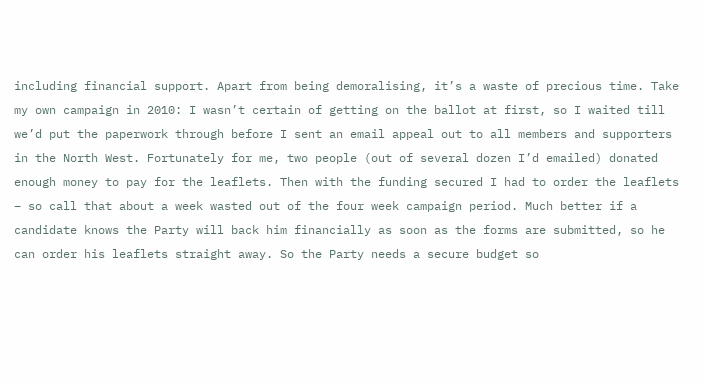including financial support. Apart from being demoralising, it’s a waste of precious time. Take my own campaign in 2010: I wasn’t certain of getting on the ballot at first, so I waited till we’d put the paperwork through before I sent an email appeal out to all members and supporters in the North West. Fortunately for me, two people (out of several dozen I’d emailed) donated enough money to pay for the leaflets. Then with the funding secured I had to order the leaflets – so call that about a week wasted out of the four week campaign period. Much better if a candidate knows the Party will back him financially as soon as the forms are submitted, so he can order his leaflets straight away. So the Party needs a secure budget so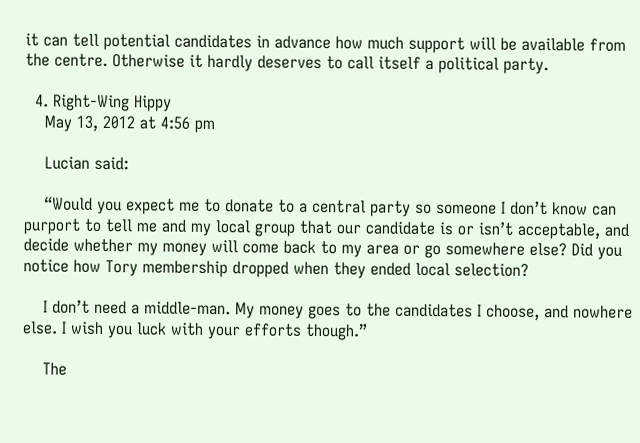it can tell potential candidates in advance how much support will be available from the centre. Otherwise it hardly deserves to call itself a political party.

  4. Right-Wing Hippy
    May 13, 2012 at 4:56 pm

    Lucian said:

    “Would you expect me to donate to a central party so someone I don’t know can purport to tell me and my local group that our candidate is or isn’t acceptable, and decide whether my money will come back to my area or go somewhere else? Did you notice how Tory membership dropped when they ended local selection?

    I don’t need a middle-man. My money goes to the candidates I choose, and nowhere else. I wish you luck with your efforts though.”

    The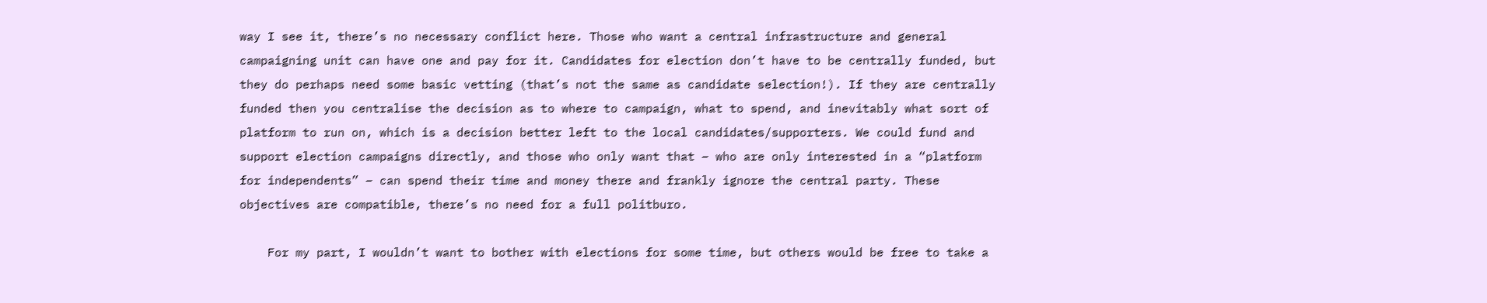way I see it, there’s no necessary conflict here. Those who want a central infrastructure and general campaigning unit can have one and pay for it. Candidates for election don’t have to be centrally funded, but they do perhaps need some basic vetting (that’s not the same as candidate selection!). If they are centrally funded then you centralise the decision as to where to campaign, what to spend, and inevitably what sort of platform to run on, which is a decision better left to the local candidates/supporters. We could fund and support election campaigns directly, and those who only want that – who are only interested in a “platform for independents” – can spend their time and money there and frankly ignore the central party. These objectives are compatible, there’s no need for a full politburo.

    For my part, I wouldn’t want to bother with elections for some time, but others would be free to take a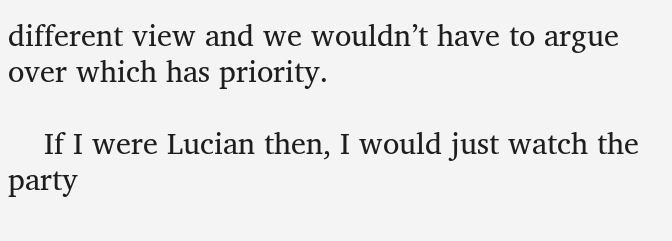different view and we wouldn’t have to argue over which has priority.

    If I were Lucian then, I would just watch the party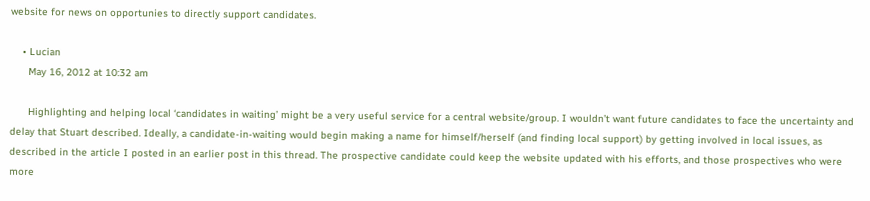website for news on opportunies to directly support candidates.

    • Lucian
      May 16, 2012 at 10:32 am

      Highlighting and helping local ‘candidates in waiting’ might be a very useful service for a central website/group. I wouldn’t want future candidates to face the uncertainty and delay that Stuart described. Ideally, a candidate-in-waiting would begin making a name for himself/herself (and finding local support) by getting involved in local issues, as described in the article I posted in an earlier post in this thread. The prospective candidate could keep the website updated with his efforts, and those prospectives who were more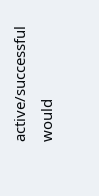active/successful would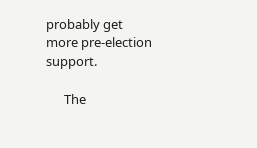probably get more pre-election support.

      The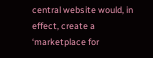central website would, in effect, create a ‘marketplace for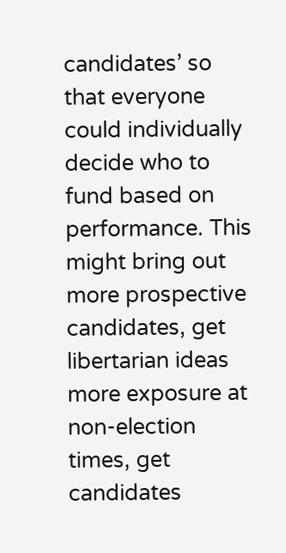candidates’ so that everyone could individually decide who to fund based on performance. This might bring out more prospective candidates, get libertarian ideas more exposure at non-election times, get candidates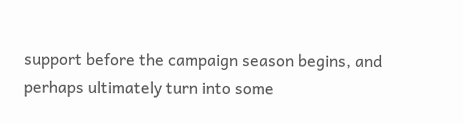support before the campaign season begins, and perhaps ultimately turn into some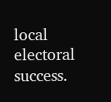local electoral success.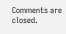Comments are closed.